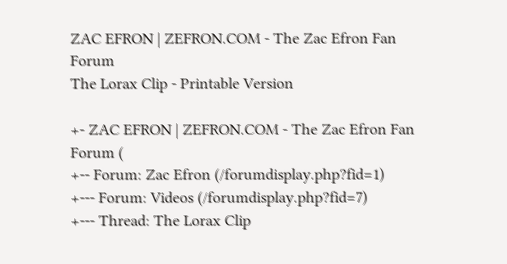ZAC EFRON | ZEFRON.COM - The Zac Efron Fan Forum
The Lorax Clip - Printable Version

+- ZAC EFRON | ZEFRON.COM - The Zac Efron Fan Forum (
+-- Forum: Zac Efron (/forumdisplay.php?fid=1)
+--- Forum: Videos (/forumdisplay.php?fid=7)
+--- Thread: The Lorax Clip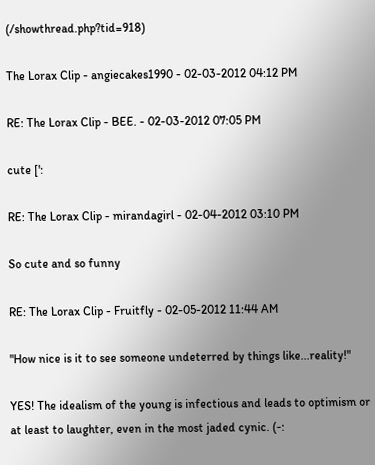(/showthread.php?tid=918)

The Lorax Clip - angiecakes1990 - 02-03-2012 04:12 PM

RE: The Lorax Clip - BEE. - 02-03-2012 07:05 PM

cute [':

RE: The Lorax Clip - mirandagirl - 02-04-2012 03:10 PM

So cute and so funny

RE: The Lorax Clip - Fruitfly - 02-05-2012 11:44 AM

"How nice is it to see someone undeterred by things like...reality!"

YES! The idealism of the young is infectious and leads to optimism or at least to laughter, even in the most jaded cynic. (-: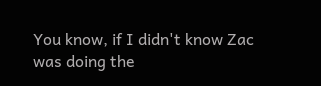You know, if I didn't know Zac was doing the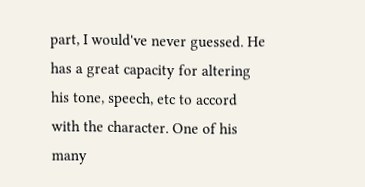part, I would've never guessed. He has a great capacity for altering his tone, speech, etc to accord with the character. One of his many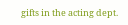gifts in the acting dept.